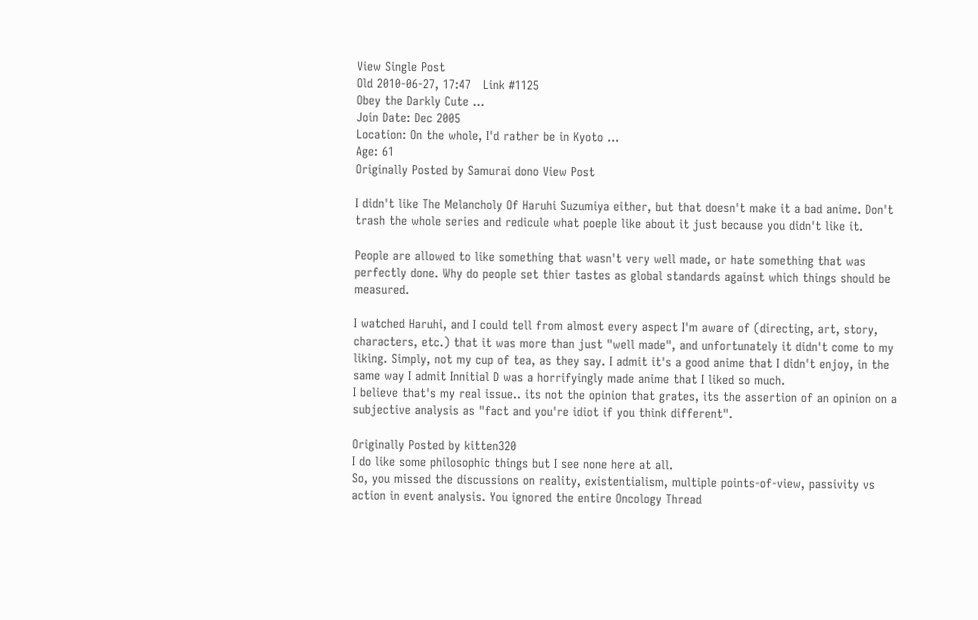View Single Post
Old 2010-06-27, 17:47   Link #1125
Obey the Darkly Cute ...
Join Date: Dec 2005
Location: On the whole, I'd rather be in Kyoto ...
Age: 61
Originally Posted by Samurai dono View Post

I didn't like The Melancholy Of Haruhi Suzumiya either, but that doesn't make it a bad anime. Don't trash the whole series and redicule what poeple like about it just because you didn't like it.

People are allowed to like something that wasn't very well made, or hate something that was perfectly done. Why do people set thier tastes as global standards against which things should be measured.

I watched Haruhi, and I could tell from almost every aspect I'm aware of (directing, art, story, characters, etc.) that it was more than just "well made", and unfortunately it didn't come to my liking. Simply, not my cup of tea, as they say. I admit it's a good anime that I didn't enjoy, in the same way I admit Innitial D was a horrifyingly made anime that I liked so much.
I believe that's my real issue.. its not the opinion that grates, its the assertion of an opinion on a subjective analysis as "fact and you're idiot if you think different".

Originally Posted by kitten320
I do like some philosophic things but I see none here at all.
So, you missed the discussions on reality, existentialism, multiple points-of-view, passivity vs action in event analysis. You ignored the entire Oncology Thread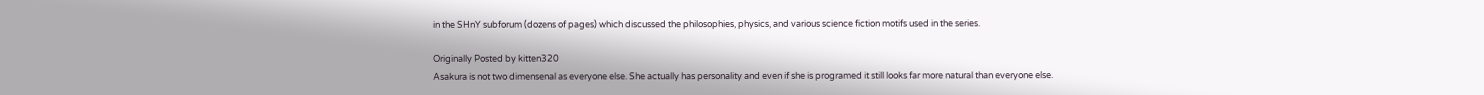in the SHnY subforum (dozens of pages) which discussed the philosophies, physics, and various science fiction motifs used in the series.

Originally Posted by kitten320
Asakura is not two dimensenal as everyone else. She actually has personality and even if she is programed it still looks far more natural than everyone else.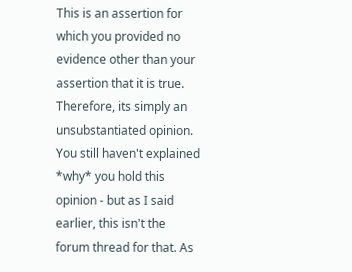This is an assertion for which you provided no evidence other than your assertion that it is true. Therefore, its simply an unsubstantiated opinion. You still haven't explained *why* you hold this opinion - but as I said earlier, this isn't the forum thread for that. As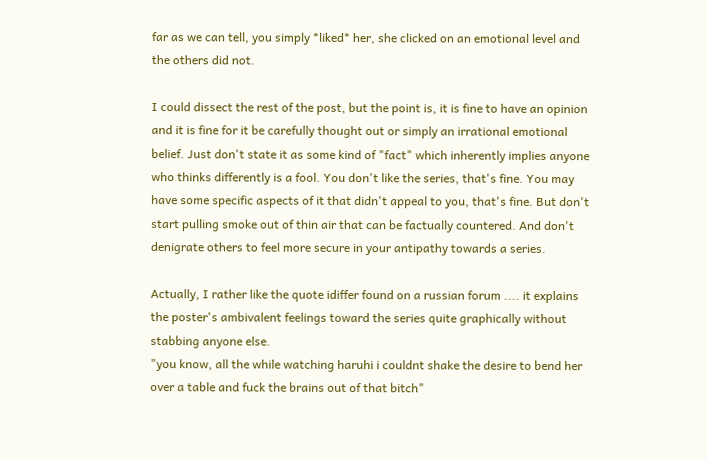far as we can tell, you simply *liked* her, she clicked on an emotional level and the others did not.

I could dissect the rest of the post, but the point is, it is fine to have an opinion and it is fine for it be carefully thought out or simply an irrational emotional belief. Just don't state it as some kind of "fact" which inherently implies anyone who thinks differently is a fool. You don't like the series, that's fine. You may have some specific aspects of it that didn't appeal to you, that's fine. But don't start pulling smoke out of thin air that can be factually countered. And don't denigrate others to feel more secure in your antipathy towards a series.

Actually, I rather like the quote idiffer found on a russian forum .... it explains the poster's ambivalent feelings toward the series quite graphically without stabbing anyone else.
"you know, all the while watching haruhi i couldnt shake the desire to bend her over a table and fuck the brains out of that bitch"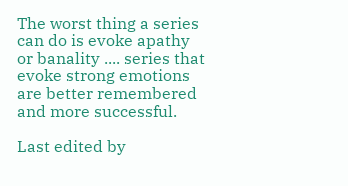The worst thing a series can do is evoke apathy or banality .... series that evoke strong emotions are better remembered and more successful.

Last edited by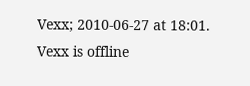Vexx; 2010-06-27 at 18:01.
Vexx is offline